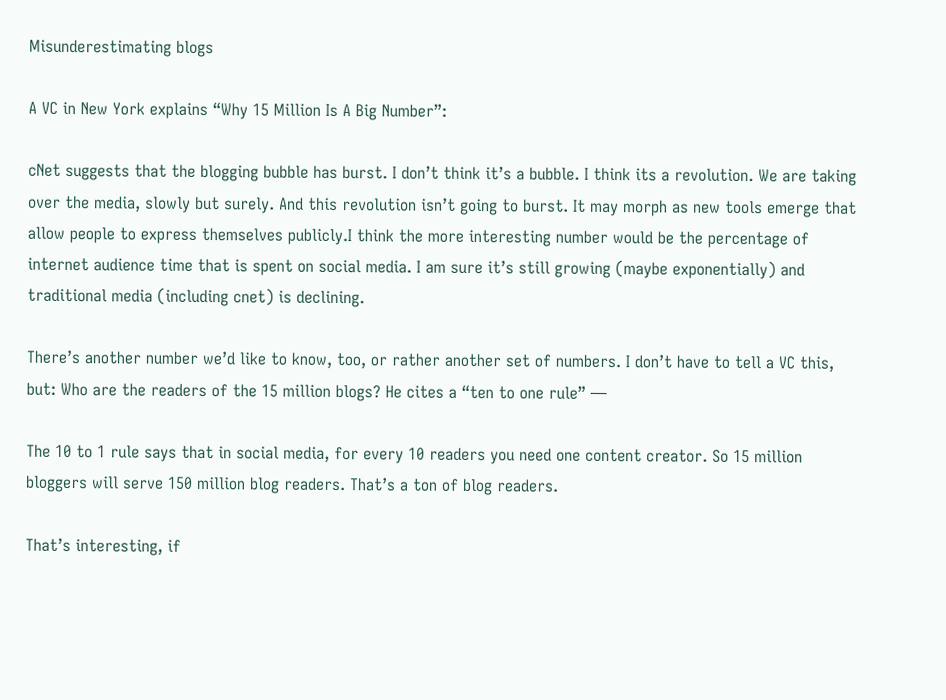Misunderestimating blogs

A VC in New York explains “Why 15 Million Is A Big Number”:

cNet suggests that the blogging bubble has burst. I don’t think it’s a bubble. I think its a revolution. We are taking over the media, slowly but surely. And this revolution isn’t going to burst. It may morph as new tools emerge that allow people to express themselves publicly.I think the more interesting number would be the percentage of internet audience time that is spent on social media. I am sure it’s still growing (maybe exponentially) and traditional media (including cnet) is declining.

There’s another number we’d like to know, too, or rather another set of numbers. I don’t have to tell a VC this, but: Who are the readers of the 15 million blogs? He cites a “ten to one rule” —

The 10 to 1 rule says that in social media, for every 10 readers you need one content creator. So 15 million bloggers will serve 150 million blog readers. That’s a ton of blog readers.

That’s interesting, if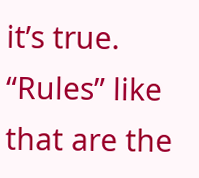it’s true. “Rules” like that are the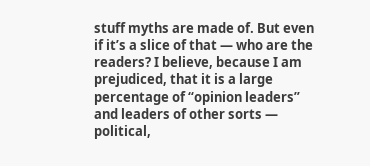stuff myths are made of. But even if it’s a slice of that — who are the readers? I believe, because I am prejudiced, that it is a large percentage of “opinion leaders” and leaders of other sorts — political,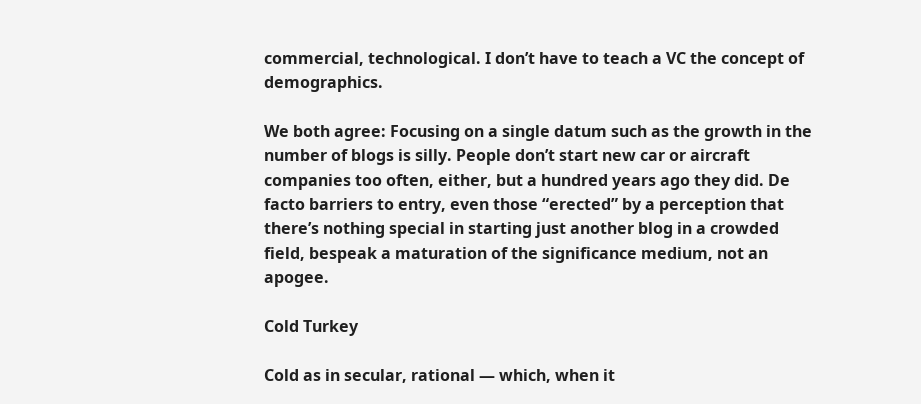commercial, technological. I don’t have to teach a VC the concept of demographics.

We both agree: Focusing on a single datum such as the growth in the number of blogs is silly. People don’t start new car or aircraft companies too often, either, but a hundred years ago they did. De facto barriers to entry, even those “erected” by a perception that there’s nothing special in starting just another blog in a crowded field, bespeak a maturation of the significance medium, not an apogee.

Cold Turkey

Cold as in secular, rational — which, when it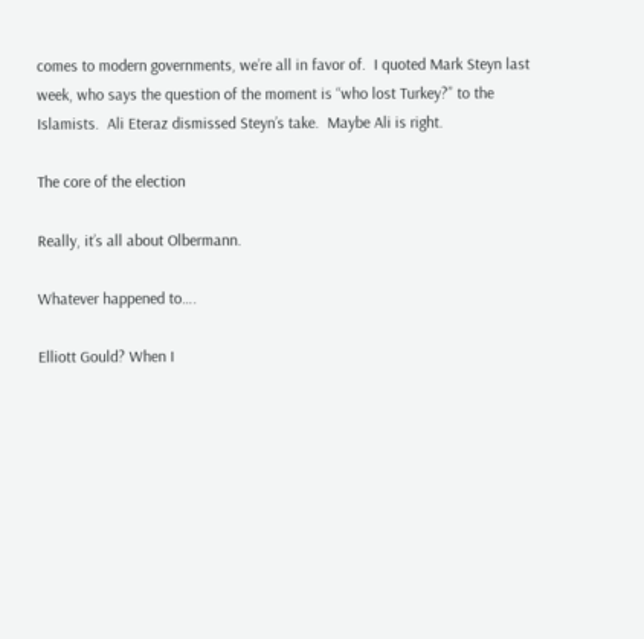comes to modern governments, we’re all in favor of.  I quoted Mark Steyn last week, who says the question of the moment is “who lost Turkey?” to the Islamists.  Ali Eteraz dismissed Steyn’s take.  Maybe Ali is right.

The core of the election

Really, it’s all about Olbermann.

Whatever happened to….

Elliott Gould? When I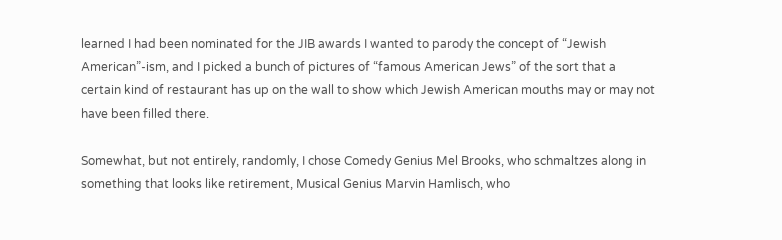learned I had been nominated for the JIB awards I wanted to parody the concept of “Jewish American”-ism, and I picked a bunch of pictures of “famous American Jews” of the sort that a certain kind of restaurant has up on the wall to show which Jewish American mouths may or may not have been filled there.

Somewhat, but not entirely, randomly, I chose Comedy Genius Mel Brooks, who schmaltzes along in something that looks like retirement, Musical Genius Marvin Hamlisch, who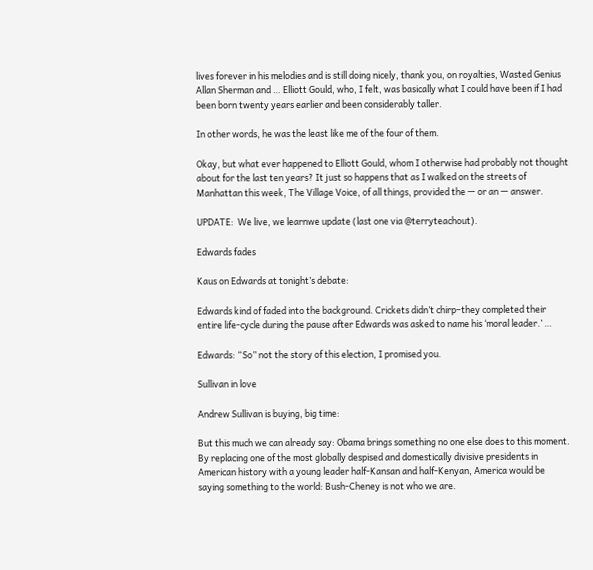lives forever in his melodies and is still doing nicely, thank you, on royalties, Wasted Genius Allan Sherman and … Elliott Gould, who, I felt, was basically what I could have been if I had been born twenty years earlier and been considerably taller.

In other words, he was the least like me of the four of them.

Okay, but what ever happened to Elliott Gould, whom I otherwise had probably not thought about for the last ten years? It just so happens that as I walked on the streets of Manhattan this week, The Village Voice, of all things, provided the — or an — answer.

UPDATE:  We live, we learnwe update (last one via @terryteachout).

Edwards fades

Kaus on Edwards at tonight’s debate:

Edwards kind of faded into the background. Crickets didn’t chirp–they completed their entire life-cycle during the pause after Edwards was asked to name his ‘moral leader.’ …

Edwards: “So” not the story of this election, I promised you.

Sullivan in love

Andrew Sullivan is buying, big time:

But this much we can already say: Obama brings something no one else does to this moment. By replacing one of the most globally despised and domestically divisive presidents in American history with a young leader half-Kansan and half-Kenyan, America would be saying something to the world: Bush-Cheney is not who we are.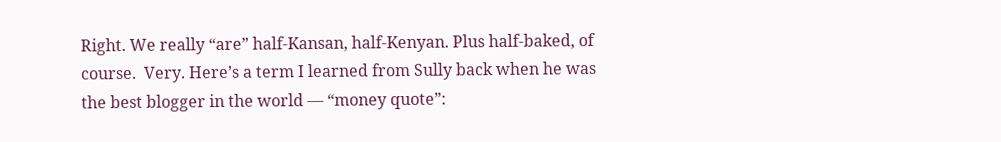Right. We really “are” half-Kansan, half-Kenyan. Plus half-baked, of course.  Very. Here’s a term I learned from Sully back when he was the best blogger in the world — “money quote”: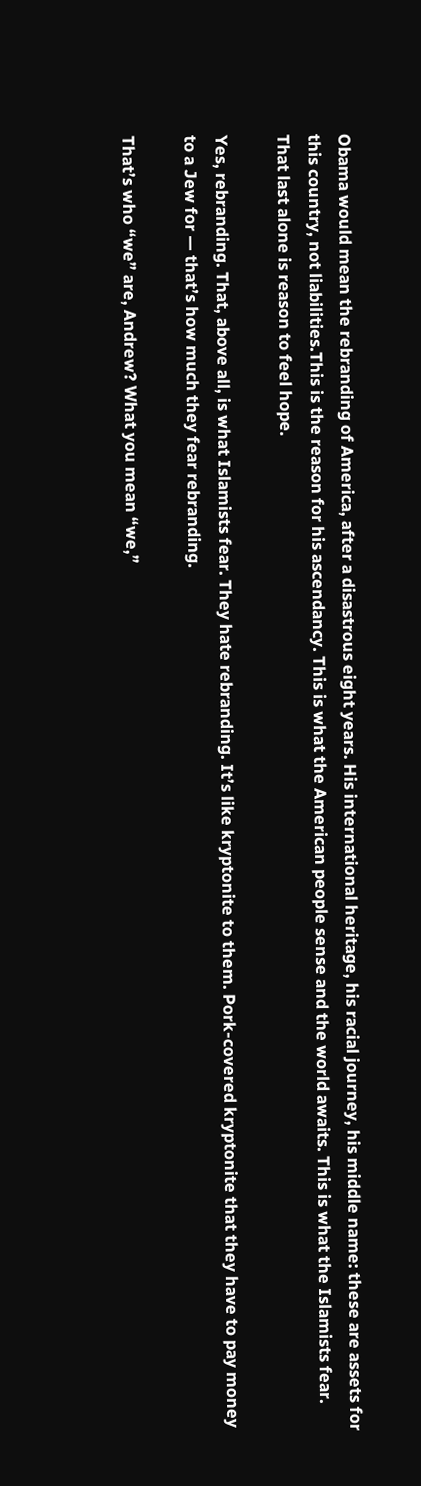Obama would mean the rebranding of America, after a disastrous eight years. His international heritage, his racial journey, his middle name: these are assets for this country, not liabilities.This is the reason for his ascendancy. This is what the American people sense and the world awaits. This is what the Islamists fear. That last alone is reason to feel hope.

Yes, rebranding. That, above all, is what Islamists fear. They hate rebranding. It’s like kryptonite to them. Pork-covered kryptonite that they have to pay money to a Jew for — that’s how much they fear rebranding.

That’s who “we” are, Andrew? What you mean “we,”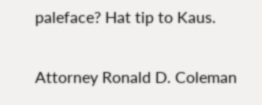paleface? Hat tip to Kaus.

Attorney Ronald D. Coleman